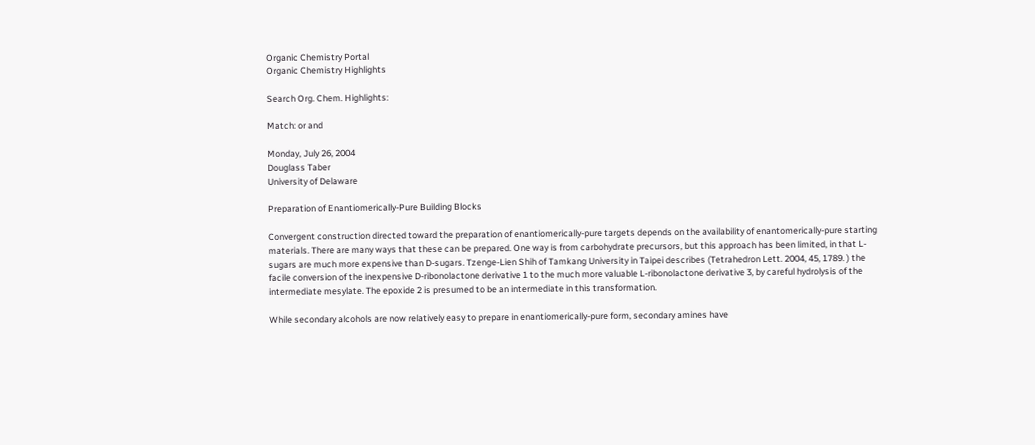Organic Chemistry Portal
Organic Chemistry Highlights

Search Org. Chem. Highlights:

Match: or and

Monday, July 26, 2004
Douglass Taber
University of Delaware

Preparation of Enantiomerically-Pure Building Blocks

Convergent construction directed toward the preparation of enantiomerically-pure targets depends on the availability of enantomerically-pure starting materials. There are many ways that these can be prepared. One way is from carbohydrate precursors, but this approach has been limited, in that L-sugars are much more expensive than D-sugars. Tzenge-Lien Shih of Tamkang University in Taipei describes (Tetrahedron Lett. 2004, 45, 1789. ) the facile conversion of the inexpensive D-ribonolactone derivative 1 to the much more valuable L-ribonolactone derivative 3, by careful hydrolysis of the intermediate mesylate. The epoxide 2 is presumed to be an intermediate in this transformation.

While secondary alcohols are now relatively easy to prepare in enantiomerically-pure form, secondary amines have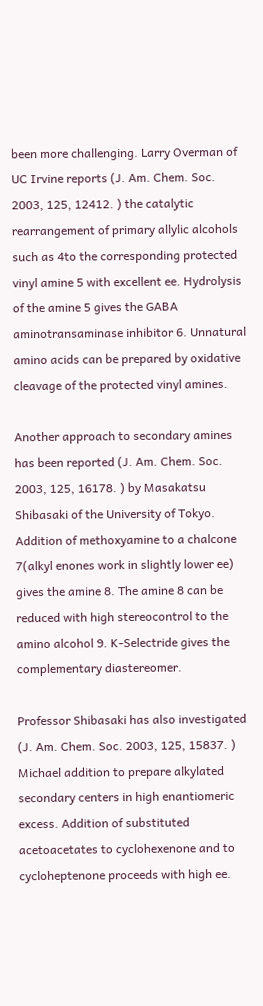been more challenging. Larry Overman of UC Irvine reports (J. Am. Chem. Soc. 2003, 125, 12412. ) the catalytic rearrangement of primary allylic alcohols such as 4to the corresponding protected vinyl amine 5 with excellent ee. Hydrolysis of the amine 5 gives the GABA aminotransaminase inhibitor 6. Unnatural amino acids can be prepared by oxidative cleavage of the protected vinyl amines.

Another approach to secondary amines has been reported (J. Am. Chem. Soc. 2003, 125, 16178. ) by Masakatsu Shibasaki of the University of Tokyo. Addition of methoxyamine to a chalcone 7(alkyl enones work in slightly lower ee) gives the amine 8. The amine 8 can be reduced with high stereocontrol to the amino alcohol 9. K-Selectride gives the complementary diastereomer.

Professor Shibasaki has also investigated (J. Am. Chem. Soc. 2003, 125, 15837. ) Michael addition to prepare alkylated secondary centers in high enantiomeric excess. Addition of substituted acetoacetates to cyclohexenone and to cycloheptenone proceeds with high ee.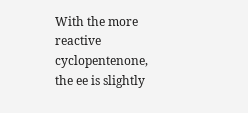With the more reactive cyclopentenone, the ee is slightly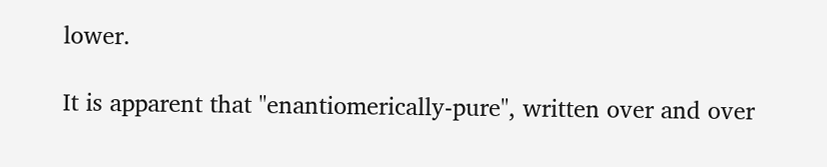lower.

It is apparent that "enantiomerically-pure", written over and over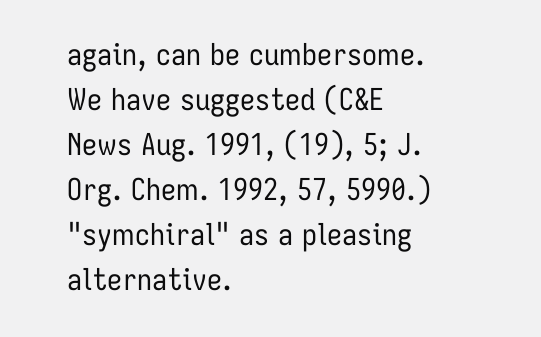again, can be cumbersome. We have suggested (C&E News Aug. 1991, (19), 5; J. Org. Chem. 1992, 57, 5990.) "symchiral" as a pleasing alternative.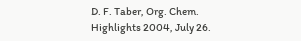D. F. Taber, Org. Chem. Highlights 2004, July 26.